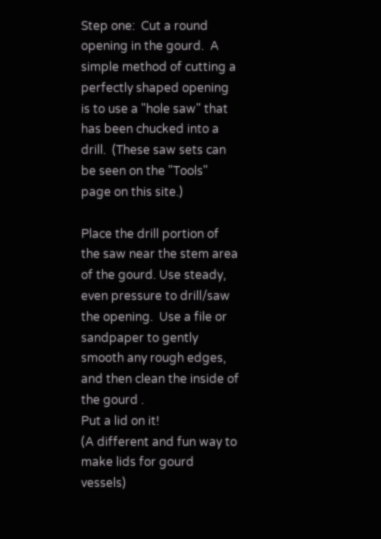Step one:  Cut a round opening in the gourd.  A simple method of cutting a perfectly shaped opening is to use a "hole saw" that has been chucked into a drill.  (These saw sets can be seen on the "Tools" page on this site.)

Place the drill portion of the saw near the stem area of the gourd. Use steady, even pressure to drill/saw the opening.  Use a file or sandpaper to gently smooth any rough edges, and then clean the inside of the gourd .
Put a lid on it!
(A different and fun way to make lids for gourd vessels)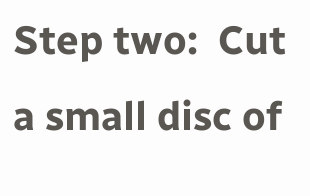Step two:  Cut a small disc of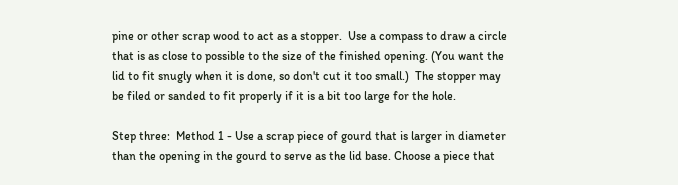pine or other scrap wood to act as a stopper.  Use a compass to draw a circle that is as close to possible to the size of the finished opening. (You want the lid to fit snugly when it is done, so don't cut it too small.)  The stopper may be filed or sanded to fit properly if it is a bit too large for the hole.

Step three:  Method 1 - Use a scrap piece of gourd that is larger in diameter than the opening in the gourd to serve as the lid base. Choose a piece that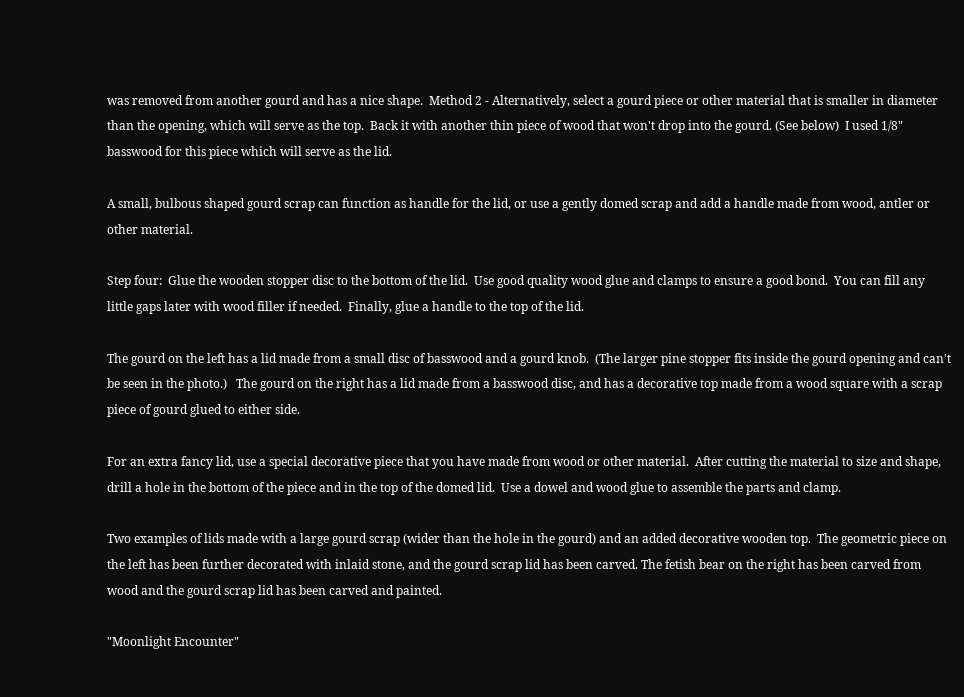was removed from another gourd and has a nice shape.  Method 2 - Alternatively, select a gourd piece or other material that is smaller in diameter than the opening, which will serve as the top.  Back it with another thin piece of wood that won't drop into the gourd. (See below)  I used 1/8" basswood for this piece which will serve as the lid.

A small, bulbous shaped gourd scrap can function as handle for the lid, or use a gently domed scrap and add a handle made from wood, antler or other material.

Step four:  Glue the wooden stopper disc to the bottom of the lid.  Use good quality wood glue and clamps to ensure a good bond.  You can fill any little gaps later with wood filler if needed.  Finally, glue a handle to the top of the lid.

The gourd on the left has a lid made from a small disc of basswood and a gourd knob.  (The larger pine stopper fits inside the gourd opening and can't be seen in the photo.)   The gourd on the right has a lid made from a basswood disc, and has a decorative top made from a wood square with a scrap piece of gourd glued to either side.

For an extra fancy lid, use a special decorative piece that you have made from wood or other material.  After cutting the material to size and shape, drill a hole in the bottom of the piece and in the top of the domed lid.  Use a dowel and wood glue to assemble the parts and clamp.

Two examples of lids made with a large gourd scrap (wider than the hole in the gourd) and an added decorative wooden top.  The geometric piece on the left has been further decorated with inlaid stone, and the gourd scrap lid has been carved. The fetish bear on the right has been carved from wood and the gourd scrap lid has been carved and painted.

"Moonlight Encounter"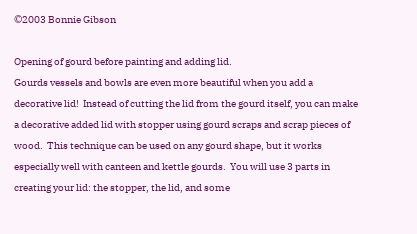©2003 Bonnie Gibson

Opening of gourd before painting and adding lid.
Gourds vessels and bowls are even more beautiful when you add a decorative lid!  Instead of cutting the lid from the gourd itself, you can make a decorative added lid with stopper using gourd scraps and scrap pieces of wood.  This technique can be used on any gourd shape, but it works especially well with canteen and kettle gourds.  You will use 3 parts in creating your lid: the stopper, the lid, and some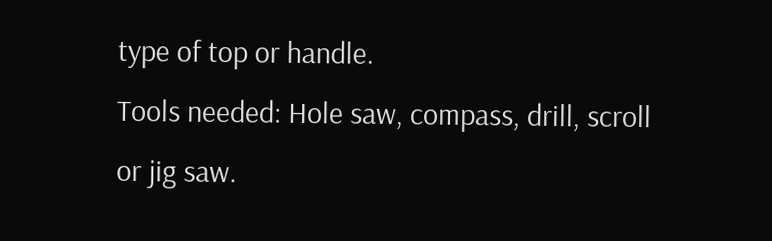type of top or handle.
Tools needed: Hole saw, compass, drill, scroll or jig saw.